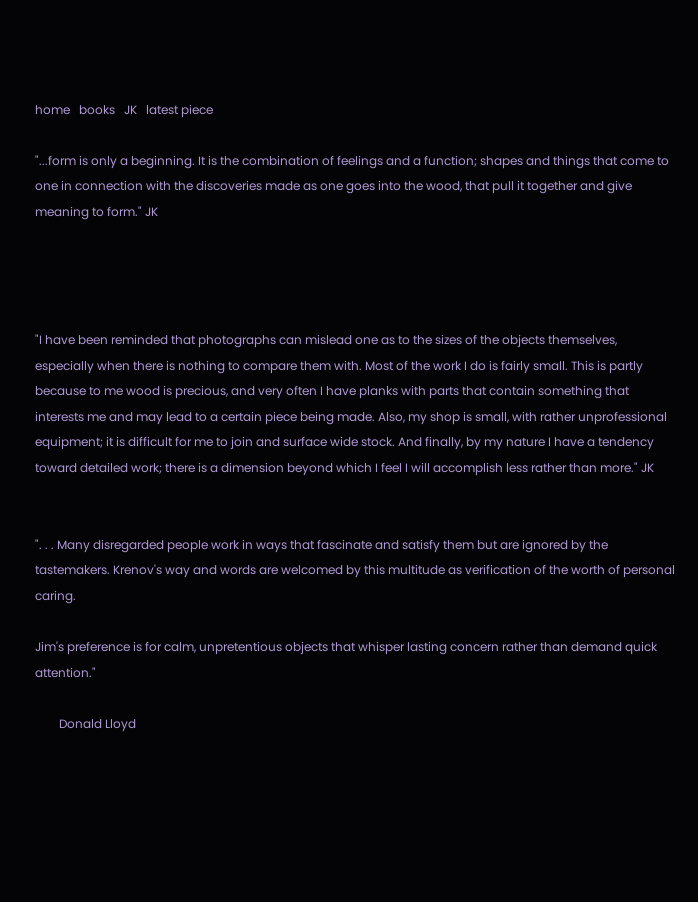home   books   JK   latest piece

"...form is only a beginning. It is the combination of feelings and a function; shapes and things that come to one in connection with the discoveries made as one goes into the wood, that pull it together and give meaning to form." JK




"I have been reminded that photographs can mislead one as to the sizes of the objects themselves, especially when there is nothing to compare them with. Most of the work I do is fairly small. This is partly because to me wood is precious, and very often I have planks with parts that contain something that interests me and may lead to a certain piece being made. Also, my shop is small, with rather unprofessional equipment; it is difficult for me to join and surface wide stock. And finally, by my nature I have a tendency toward detailed work; there is a dimension beyond which I feel I will accomplish less rather than more." JK


". . . Many disregarded people work in ways that fascinate and satisfy them but are ignored by the tastemakers. Krenov's way and words are welcomed by this multitude as verification of the worth of personal caring.

Jim's preference is for calm, unpretentious objects that whisper lasting concern rather than demand quick attention."

        Donald Lloyd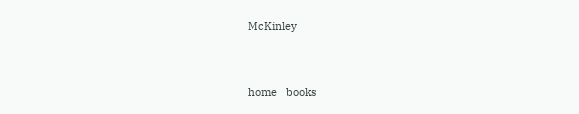McKinley


home   books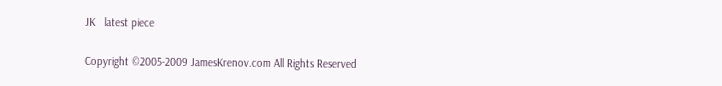JK   latest piece

Copyright ©2005-2009 JamesKrenov.com All Rights Reserved